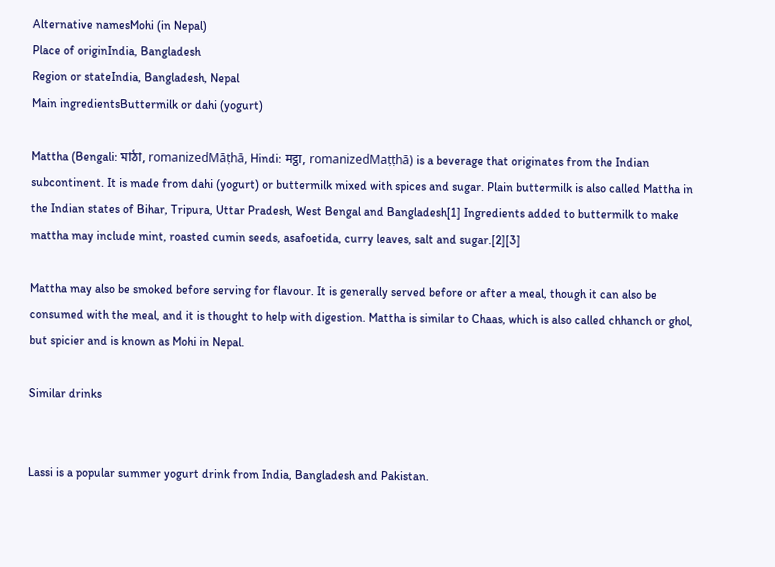Alternative namesMohi (in Nepal)
Place of originIndia, Bangladesh
Region or stateIndia, Bangladesh, Nepal
Main ingredientsButtermilk or dahi (yogurt)

Mattha (Bengali: মাঠা, romanizedMāṭhā, Hindi: मट्ठा, romanizedMaṭṭhā) is a beverage that originates from the Indian subcontinent. It is made from dahi (yogurt) or buttermilk mixed with spices and sugar. Plain buttermilk is also called Mattha in the Indian states of Bihar, Tripura, Uttar Pradesh, West Bengal and Bangladesh[1] Ingredients added to buttermilk to make mattha may include mint, roasted cumin seeds, asafoetida, curry leaves, salt and sugar.[2][3]

Mattha may also be smoked before serving for flavour. It is generally served before or after a meal, though it can also be consumed with the meal, and it is thought to help with digestion. Mattha is similar to Chaas, which is also called chhanch or ghol, but spicier and is known as Mohi in Nepal.

Similar drinks


Lassi is a popular summer yogurt drink from India, Bangladesh and Pakistan.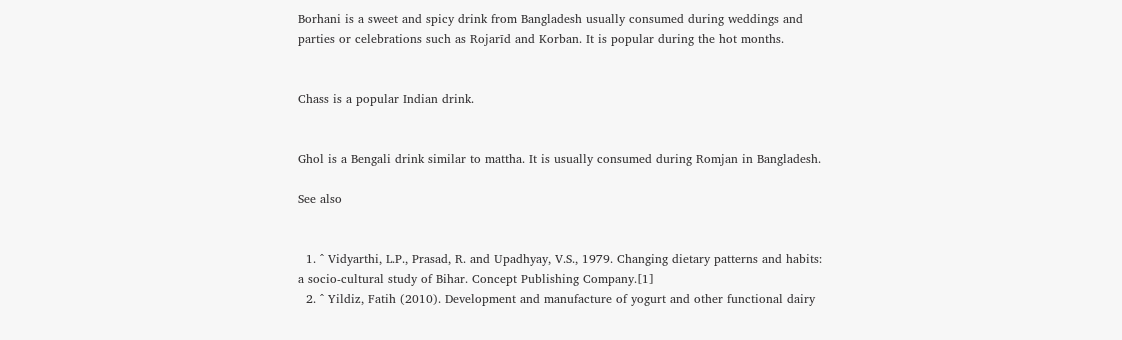Borhani is a sweet and spicy drink from Bangladesh usually consumed during weddings and parties or celebrations such as Rojarīd and Korban. It is popular during the hot months.


Chass is a popular Indian drink.


Ghol is a Bengali drink similar to mattha. It is usually consumed during Romjan in Bangladesh.

See also


  1. ^ Vidyarthi, L.P., Prasad, R. and Upadhyay, V.S., 1979. Changing dietary patterns and habits: a socio-cultural study of Bihar. Concept Publishing Company.[1]
  2. ^ Yildiz, Fatih (2010). Development and manufacture of yogurt and other functional dairy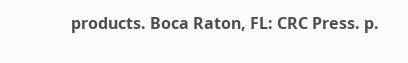products. Boca Raton, FL: CRC Press. p.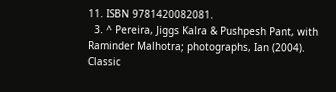11. ISBN 9781420082081.
  3. ^ Pereira, Jiggs Kalra & Pushpesh Pant, with Raminder Malhotra; photographs, Ian (2004). Classic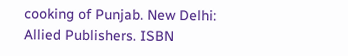cooking of Punjab. New Delhi: Allied Publishers. ISBN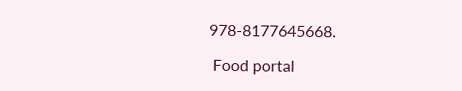978-8177645668.

 Food portal